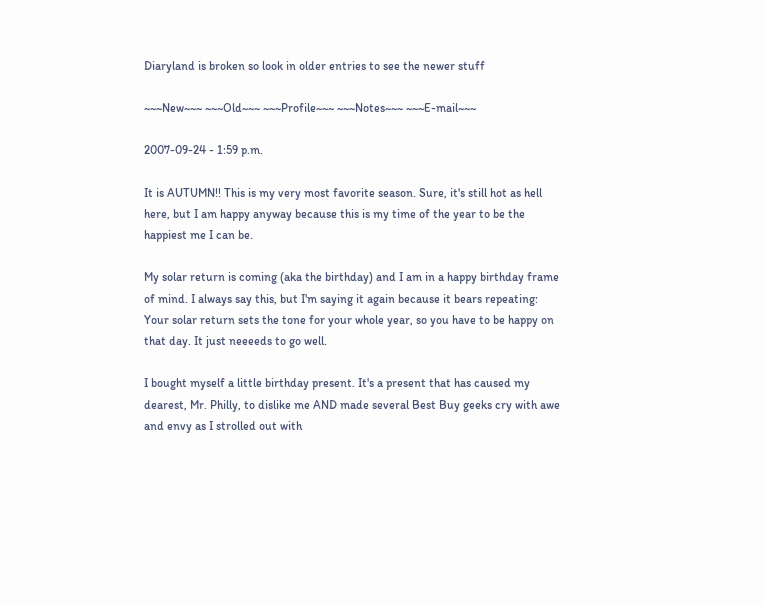Diaryland is broken so look in older entries to see the newer stuff

~~~New~~~ ~~~Old~~~ ~~~Profile~~~ ~~~Notes~~~ ~~~E-mail~~~

2007-09-24 - 1:59 p.m.

It is AUTUMN!! This is my very most favorite season. Sure, it's still hot as hell here, but I am happy anyway because this is my time of the year to be the happiest me I can be.

My solar return is coming (aka the birthday) and I am in a happy birthday frame of mind. I always say this, but I'm saying it again because it bears repeating: Your solar return sets the tone for your whole year, so you have to be happy on that day. It just neeeeds to go well.

I bought myself a little birthday present. It's a present that has caused my dearest, Mr. Philly, to dislike me AND made several Best Buy geeks cry with awe and envy as I strolled out with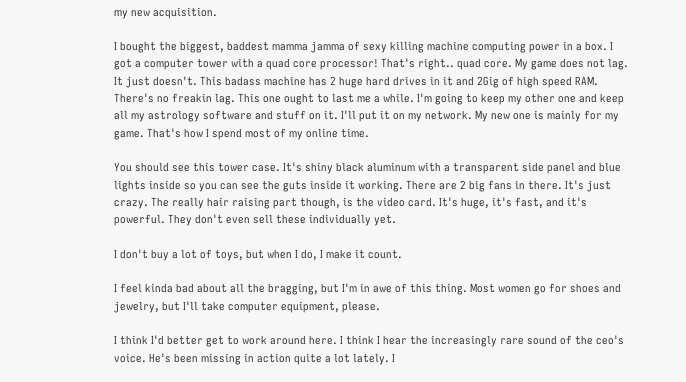my new acquisition.

I bought the biggest, baddest mamma jamma of sexy killing machine computing power in a box. I got a computer tower with a quad core processor! That's right.. quad core. My game does not lag. It just doesn't. This badass machine has 2 huge hard drives in it and 2Gig of high speed RAM. There's no freakin lag. This one ought to last me a while. I'm going to keep my other one and keep all my astrology software and stuff on it. I'll put it on my network. My new one is mainly for my game. That's how I spend most of my online time.

You should see this tower case. It's shiny black aluminum with a transparent side panel and blue lights inside so you can see the guts inside it working. There are 2 big fans in there. It's just crazy. The really hair raising part though, is the video card. It's huge, it's fast, and it's powerful. They don't even sell these individually yet.

I don't buy a lot of toys, but when I do, I make it count.

I feel kinda bad about all the bragging, but I'm in awe of this thing. Most women go for shoes and jewelry, but I'll take computer equipment, please.

I think I'd better get to work around here. I think I hear the increasingly rare sound of the ceo's voice. He's been missing in action quite a lot lately. I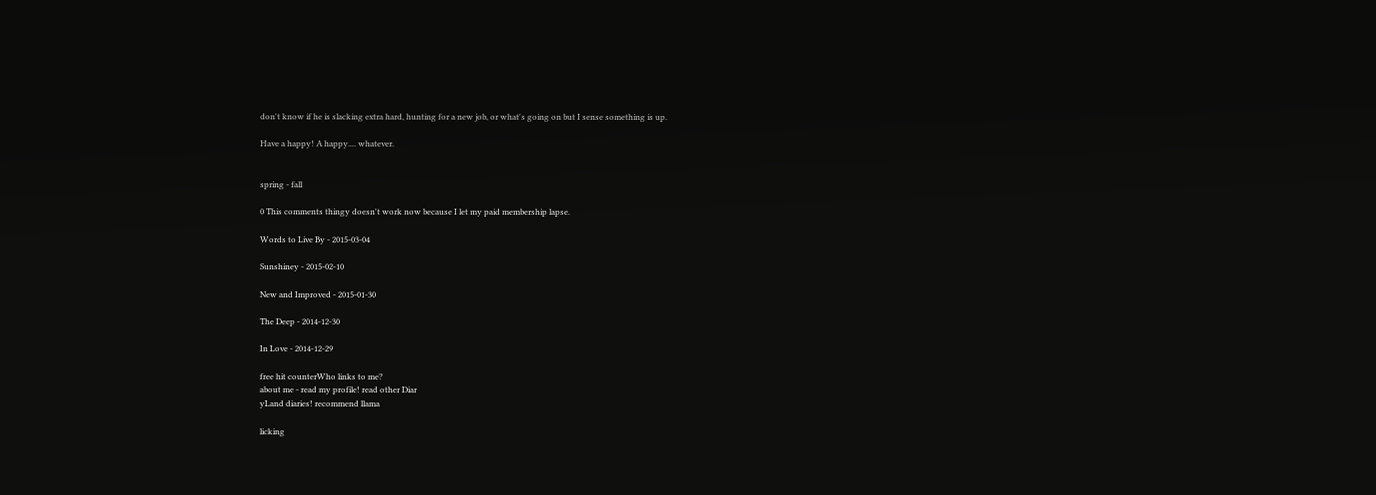don't know if he is slacking extra hard, hunting for a new job, or what's going on but I sense something is up.

Have a happy! A happy.... whatever.


spring - fall

0 This comments thingy doesn't work now because I let my paid membership lapse.

Words to Live By - 2015-03-04

Sunshiney - 2015-02-10

New and Improved - 2015-01-30

The Deep - 2014-12-30

In Love - 2014-12-29

free hit counterWho links to me?
about me - read my profile! read other Diar
yLand diaries! recommend llama

licking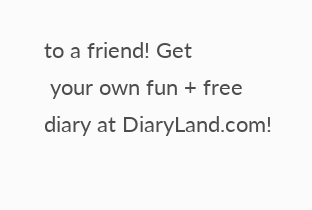to a friend! Get
 your own fun + free diary at DiaryLand.com!